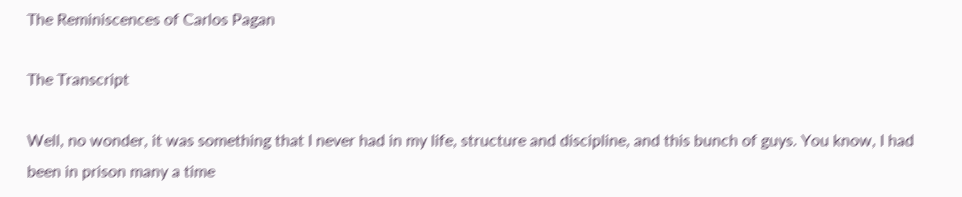The Reminiscences of Carlos Pagan

The Transcript

Well, no wonder, it was something that I never had in my life, structure and discipline, and this bunch of guys. You know, I had been in prison many a time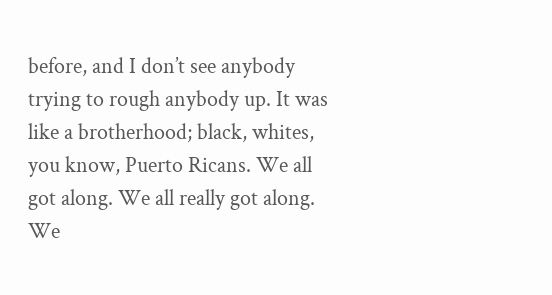before, and I don’t see anybody trying to rough anybody up. It was like a brotherhood; black, whites, you know, Puerto Ricans. We all got along. We all really got along. We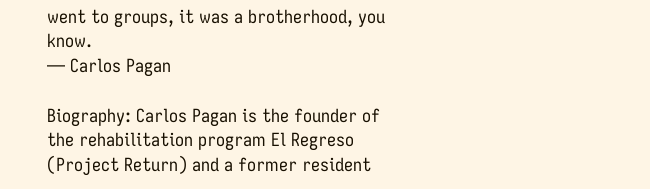went to groups, it was a brotherhood, you know.
— Carlos Pagan

Biography: Carlos Pagan is the founder of the rehabilitation program El Regreso (Project Return) and a former resident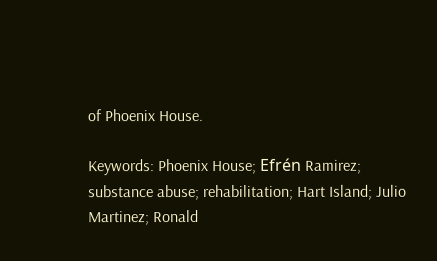of Phoenix House.

Keywords: Phoenix House; Efrén Ramirez; substance abuse; rehabilitation; Hart Island; Julio Martinez; Ronald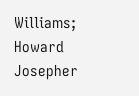Williams; Howard Josepher